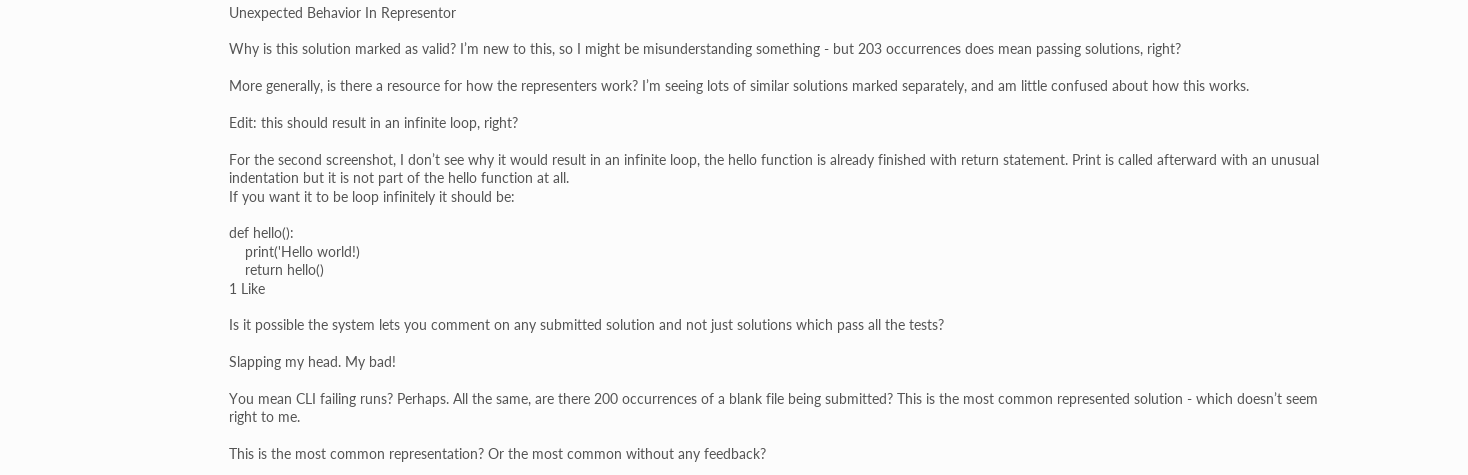Unexpected Behavior In Representor

Why is this solution marked as valid? I’m new to this, so I might be misunderstanding something - but 203 occurrences does mean passing solutions, right?

More generally, is there a resource for how the representers work? I’m seeing lots of similar solutions marked separately, and am little confused about how this works.

Edit: this should result in an infinite loop, right?

For the second screenshot, I don’t see why it would result in an infinite loop, the hello function is already finished with return statement. Print is called afterward with an unusual indentation but it is not part of the hello function at all.
If you want it to be loop infinitely it should be:

def hello():
    print('Hello world!)
    return hello()
1 Like

Is it possible the system lets you comment on any submitted solution and not just solutions which pass all the tests?

Slapping my head. My bad!

You mean CLI failing runs? Perhaps. All the same, are there 200 occurrences of a blank file being submitted? This is the most common represented solution - which doesn’t seem right to me.

This is the most common representation? Or the most common without any feedback?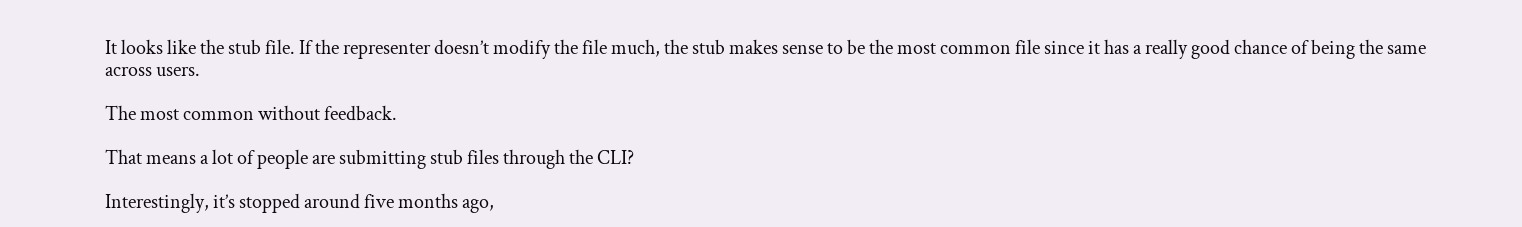It looks like the stub file. If the representer doesn’t modify the file much, the stub makes sense to be the most common file since it has a really good chance of being the same across users.

The most common without feedback.

That means a lot of people are submitting stub files through the CLI?

Interestingly, it’s stopped around five months ago,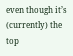even though it’s (currently) the top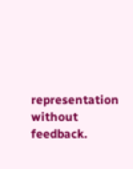representation without feedback.